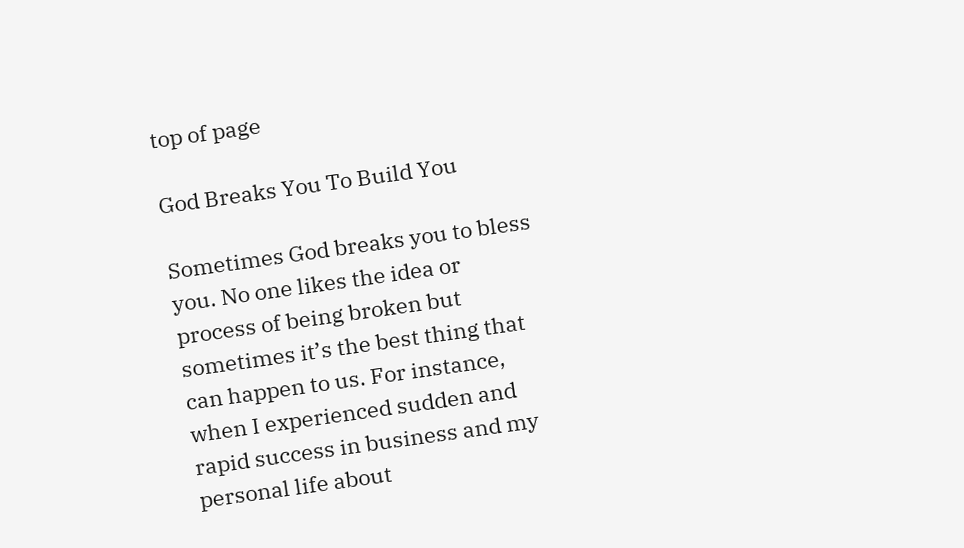top of page

God Breaks You To Build You

Sometimes God breaks you to bless you. No one likes the idea or process of being broken but sometimes it’s the best thing that can happen to us. For instance, when I experienced sudden and rapid success in business and my personal life about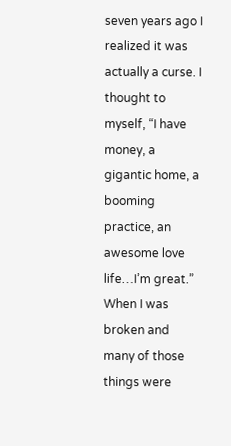seven years ago I realized it was actually a curse. I thought to myself, “I have money, a gigantic home, a booming practice, an awesome love life…I’m great.” When I was broken and many of those things were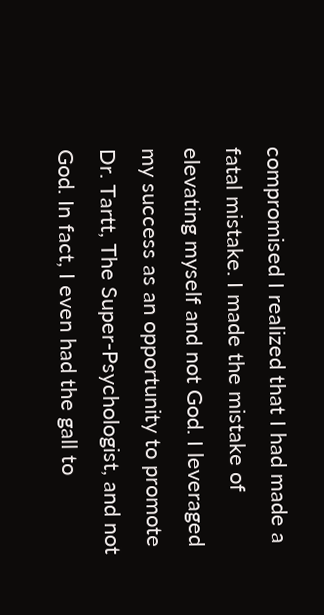compromised I realized that I had made a fatal mistake. I made the mistake of elevating myself and not God. I leveraged my success as an opportunity to promote Dr. Tartt, The Super-Psychologist, and not God. In fact, I even had the gall to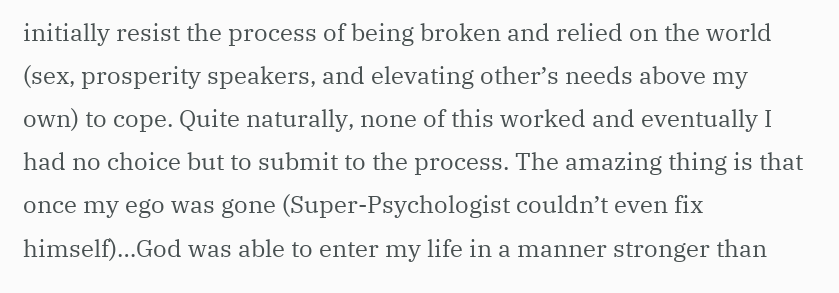initially resist the process of being broken and relied on the world (sex, prosperity speakers, and elevating other’s needs above my own) to cope. Quite naturally, none of this worked and eventually I had no choice but to submit to the process. The amazing thing is that once my ego was gone (Super-Psychologist couldn’t even fix himself)…God was able to enter my life in a manner stronger than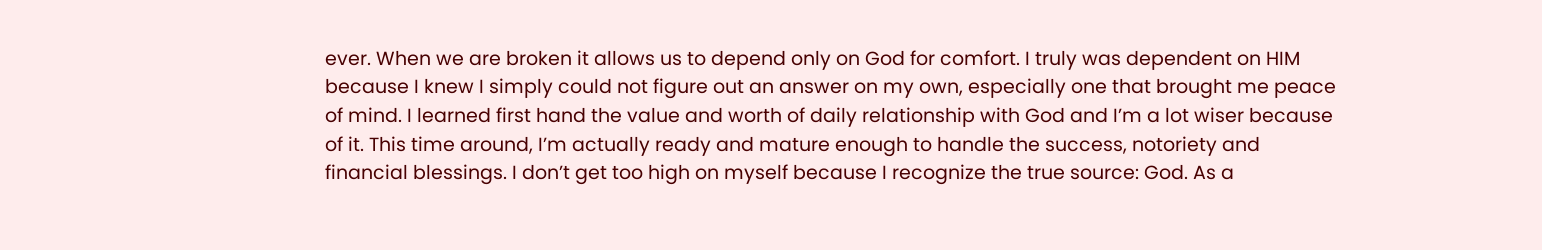ever. When we are broken it allows us to depend only on God for comfort. I truly was dependent on HIM because I knew I simply could not figure out an answer on my own, especially one that brought me peace of mind. I learned first hand the value and worth of daily relationship with God and I’m a lot wiser because of it. This time around, I’m actually ready and mature enough to handle the success, notoriety and financial blessings. I don’t get too high on myself because I recognize the true source: God. As a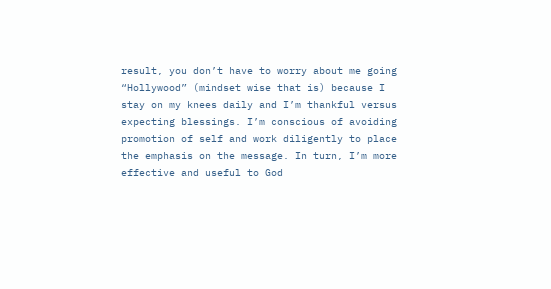result, you don’t have to worry about me going “Hollywood” (mindset wise that is) because I stay on my knees daily and I’m thankful versus expecting blessings. I’m conscious of avoiding promotion of self and work diligently to place the emphasis on the message. In turn, I’m more effective and useful to God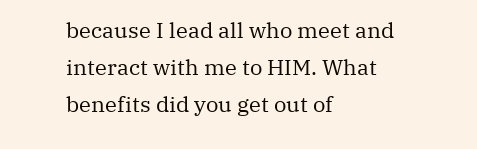because I lead all who meet and interact with me to HIM. What benefits did you get out of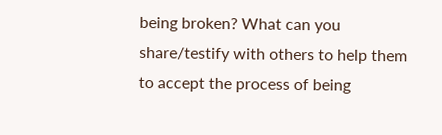being broken? What can you share/testify with others to help them to accept the process of being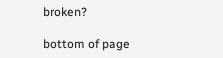broken?

bottom of page